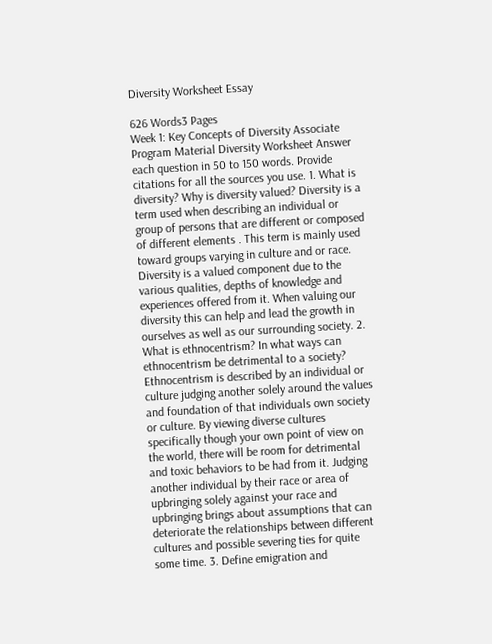Diversity Worksheet Essay

626 Words3 Pages
Week 1: Key Concepts of Diversity Associate Program Material Diversity Worksheet Answer each question in 50 to 150 words. Provide citations for all the sources you use. 1. What is diversity? Why is diversity valued? Diversity is a term used when describing an individual or group of persons that are different or composed of different elements . This term is mainly used toward groups varying in culture and or race. Diversity is a valued component due to the various qualities, depths of knowledge and experiences offered from it. When valuing our diversity this can help and lead the growth in ourselves as well as our surrounding society. 2. What is ethnocentrism? In what ways can ethnocentrism be detrimental to a society? Ethnocentrism is described by an individual or culture judging another solely around the values and foundation of that individuals own society or culture. By viewing diverse cultures specifically though your own point of view on the world, there will be room for detrimental and toxic behaviors to be had from it. Judging another individual by their race or area of upbringing solely against your race and upbringing brings about assumptions that can deteriorate the relationships between different cultures and possible severing ties for quite some time. 3. Define emigration and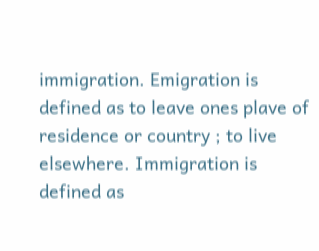immigration. Emigration is defined as to leave ones plave of residence or country ; to live elsewhere. Immigration is defined as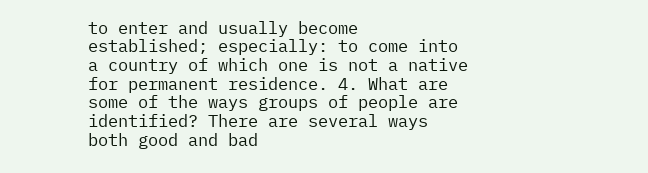to enter and usually become established; especially: to come into a country of which one is not a native for permanent residence. 4. What are some of the ways groups of people are identified? There are several ways both good and bad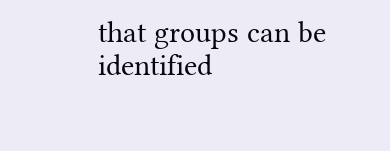that groups can be identified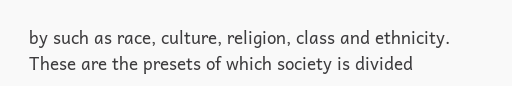by such as race, culture, religion, class and ethnicity. These are the presets of which society is divided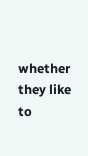whether they like to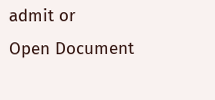admit or
Open Document